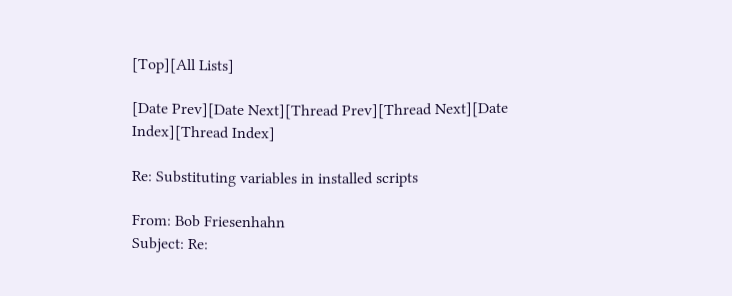[Top][All Lists]

[Date Prev][Date Next][Thread Prev][Thread Next][Date Index][Thread Index]

Re: Substituting variables in installed scripts

From: Bob Friesenhahn
Subject: Re: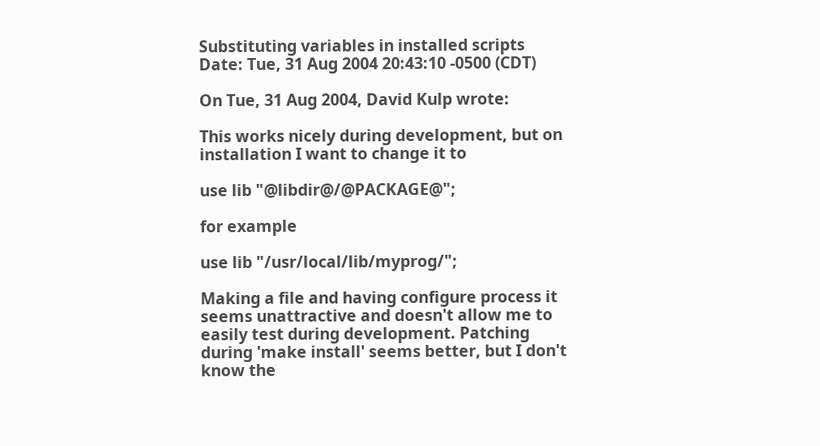Substituting variables in installed scripts
Date: Tue, 31 Aug 2004 20:43:10 -0500 (CDT)

On Tue, 31 Aug 2004, David Kulp wrote:

This works nicely during development, but on installation I want to change it to

use lib "@libdir@/@PACKAGE@";

for example

use lib "/usr/local/lib/myprog/";

Making a file and having configure process it seems unattractive and doesn't allow me to easily test during development. Patching during 'make install' seems better, but I don't know the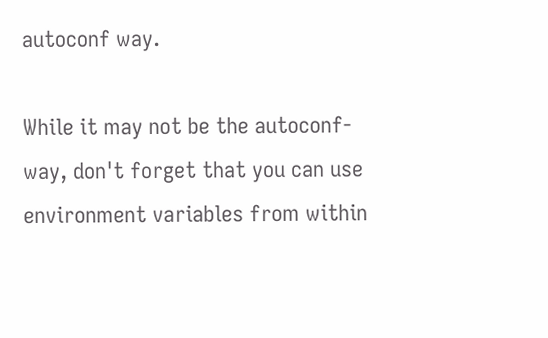autoconf way.

While it may not be the autoconf-way, don't forget that you can use environment variables from within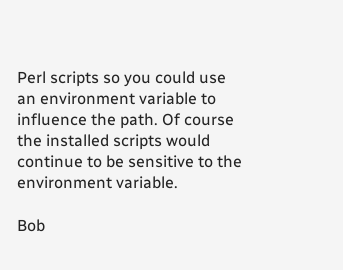Perl scripts so you could use an environment variable to influence the path. Of course the installed scripts would continue to be sensitive to the environment variable.

Bob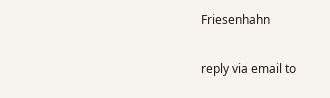Friesenhahn

reply via email to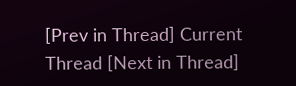[Prev in Thread] Current Thread [Next in Thread]